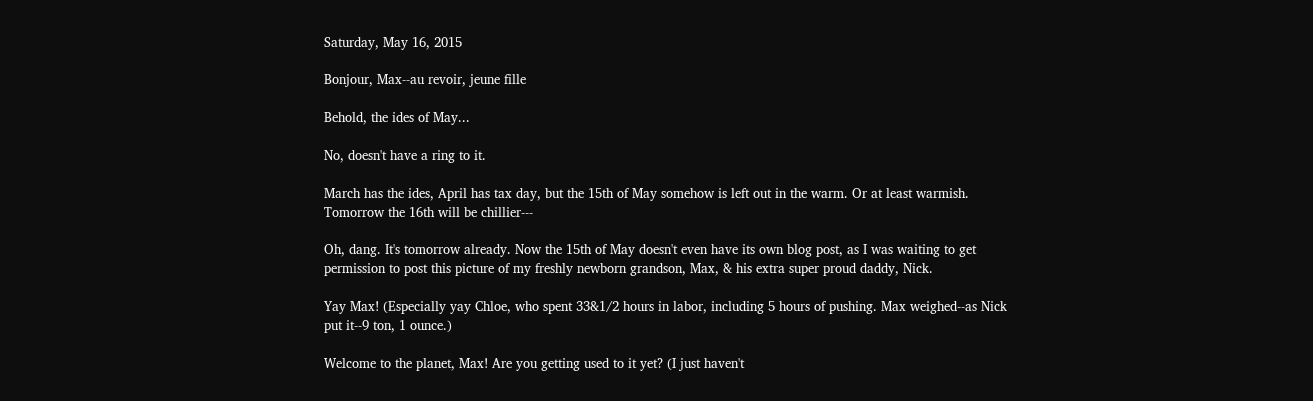Saturday, May 16, 2015

Bonjour, Max--au revoir, jeune fille

Behold, the ides of May...

No, doesn't have a ring to it.

March has the ides, April has tax day, but the 15th of May somehow is left out in the warm. Or at least warmish. Tomorrow the 16th will be chillier---

Oh, dang. It's tomorrow already. Now the 15th of May doesn't even have its own blog post, as I was waiting to get permission to post this picture of my freshly newborn grandson, Max, & his extra super proud daddy, Nick.

Yay Max! (Especially yay Chloe, who spent 33&1/2 hours in labor, including 5 hours of pushing. Max weighed--as Nick put it--9 ton, 1 ounce.)

Welcome to the planet, Max! Are you getting used to it yet? (I just haven't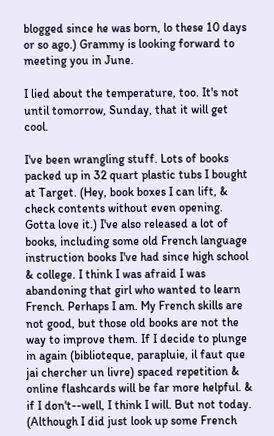blogged since he was born, lo these 10 days or so ago.) Grammy is looking forward to meeting you in June.

I lied about the temperature, too. It's not until tomorrow, Sunday, that it will get cool.

I've been wrangling stuff. Lots of books packed up in 32 quart plastic tubs I bought at Target. (Hey, book boxes I can lift, & check contents without even opening. Gotta love it.) I've also released a lot of books, including some old French language instruction books I've had since high school & college. I think I was afraid I was abandoning that girl who wanted to learn French. Perhaps I am. My French skills are not good, but those old books are not the way to improve them. If I decide to plunge in again (biblioteque, parapluie, il faut que jai chercher un livre) spaced repetition & online flashcards will be far more helpful. & if I don't--well, I think I will. But not today. (Although I did just look up some French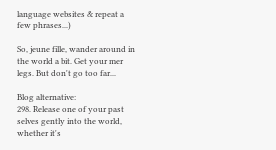language websites & repeat a few phrases...)

So, jeune fille, wander around in the world a bit. Get your mer legs. But don't go too far...

Blog alternative:
298. Release one of your past selves gently into the world, whether it's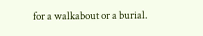for a walkabout or a burial.